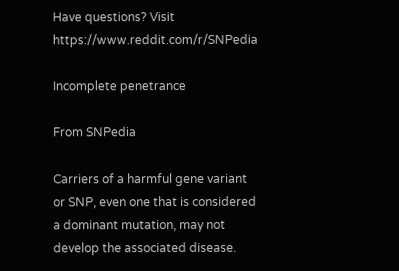Have questions? Visit https://www.reddit.com/r/SNPedia

Incomplete penetrance

From SNPedia

Carriers of a harmful gene variant or SNP, even one that is considered a dominant mutation, may not develop the associated disease.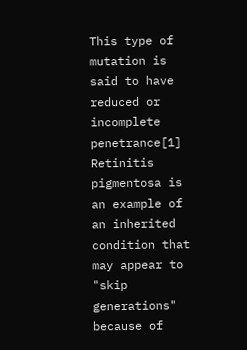This type of mutation is said to have reduced or incomplete penetrance[1] Retinitis pigmentosa is an example of an inherited condition that may appear to "skip generations" because of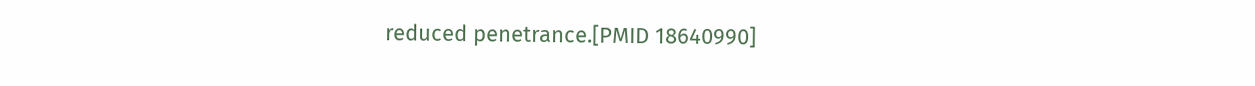reduced penetrance.[PMID 18640990]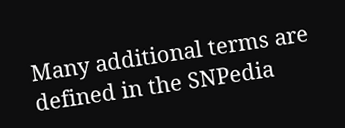Many additional terms are defined in the SNPedia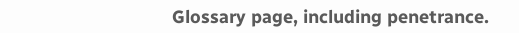Glossary page, including penetrance.